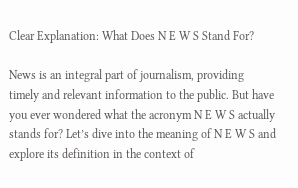Clear Explanation: What Does N E W S Stand For?

News is an integral part of journalism, providing timely and relevant information to the public. But have you ever wondered what the acronym N E W S actually stands for? Let’s dive into the meaning of N E W S and explore its definition in the context of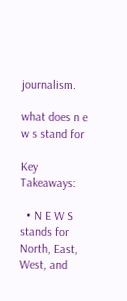journalism.

what does n e w s stand for

Key Takeaways:

  • N E W S stands for North, East, West, and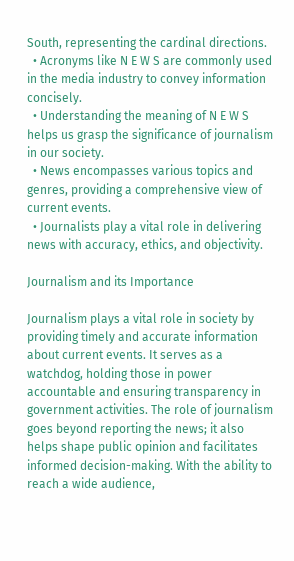South, representing the cardinal directions.
  • Acronyms like N E W S are commonly used in the media industry to convey information concisely.
  • Understanding the meaning of N E W S helps us grasp the significance of journalism in our society.
  • News encompasses various topics and genres, providing a comprehensive view of current events.
  • Journalists play a vital role in delivering news with accuracy, ethics, and objectivity.

Journalism and its Importance

Journalism plays a vital role in society by providing timely and accurate information about current events. It serves as a watchdog, holding those in power accountable and ensuring transparency in government activities. The role of journalism goes beyond reporting the news; it also helps shape public opinion and facilitates informed decision-making. With the ability to reach a wide audience,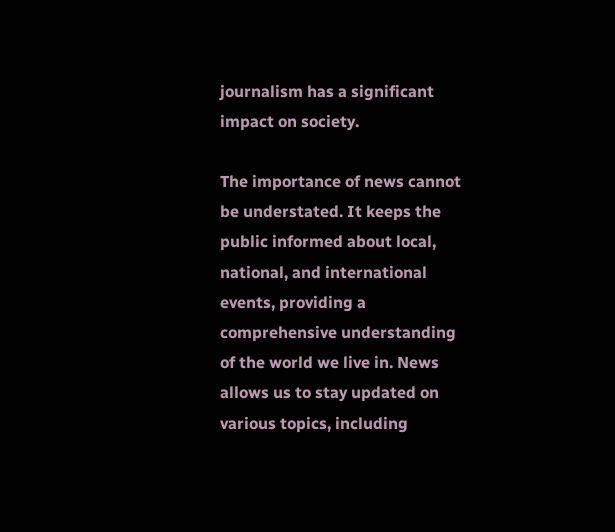journalism has a significant impact on society.

The importance of news cannot be understated. It keeps the public informed about local, national, and international events, providing a comprehensive understanding of the world we live in. News allows us to stay updated on various topics, including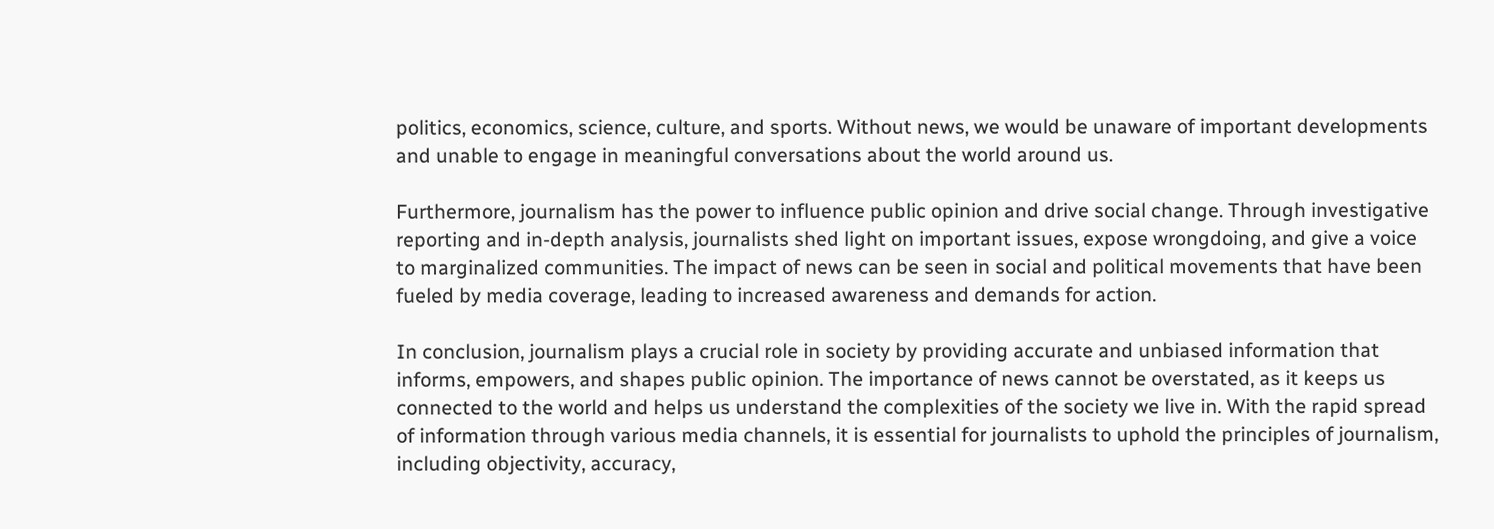politics, economics, science, culture, and sports. Without news, we would be unaware of important developments and unable to engage in meaningful conversations about the world around us.

Furthermore, journalism has the power to influence public opinion and drive social change. Through investigative reporting and in-depth analysis, journalists shed light on important issues, expose wrongdoing, and give a voice to marginalized communities. The impact of news can be seen in social and political movements that have been fueled by media coverage, leading to increased awareness and demands for action.

In conclusion, journalism plays a crucial role in society by providing accurate and unbiased information that informs, empowers, and shapes public opinion. The importance of news cannot be overstated, as it keeps us connected to the world and helps us understand the complexities of the society we live in. With the rapid spread of information through various media channels, it is essential for journalists to uphold the principles of journalism, including objectivity, accuracy,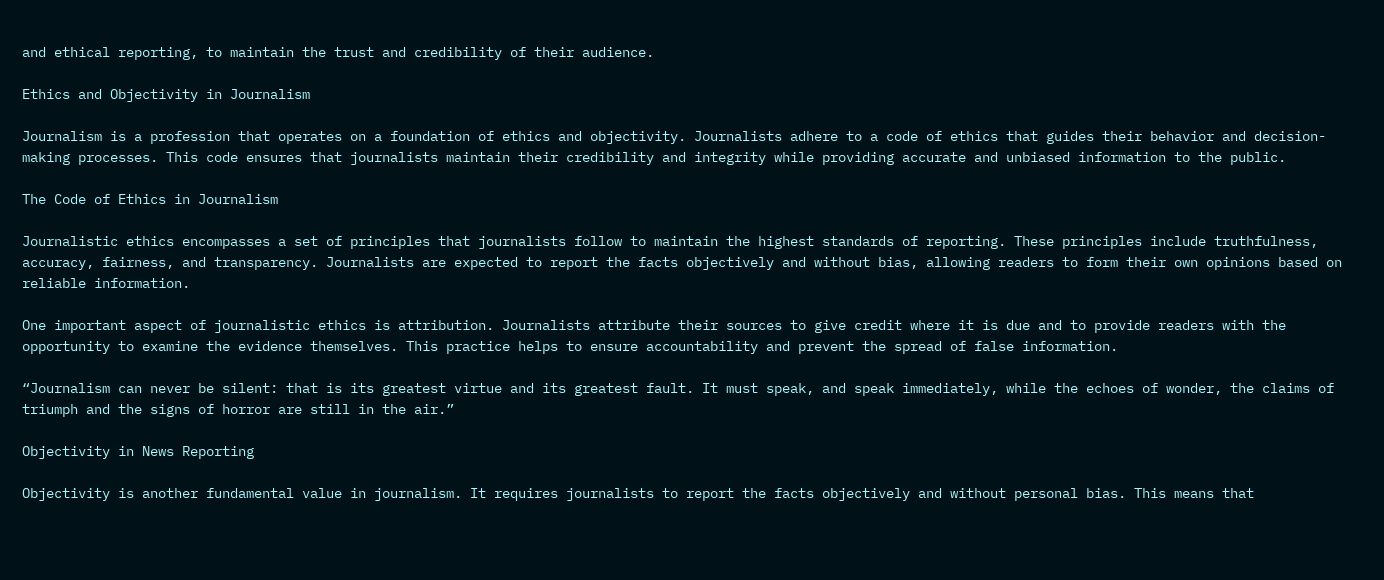and ethical reporting, to maintain the trust and credibility of their audience.

Ethics and Objectivity in Journalism

Journalism is a profession that operates on a foundation of ethics and objectivity. Journalists adhere to a code of ethics that guides their behavior and decision-making processes. This code ensures that journalists maintain their credibility and integrity while providing accurate and unbiased information to the public.

The Code of Ethics in Journalism

Journalistic ethics encompasses a set of principles that journalists follow to maintain the highest standards of reporting. These principles include truthfulness, accuracy, fairness, and transparency. Journalists are expected to report the facts objectively and without bias, allowing readers to form their own opinions based on reliable information.

One important aspect of journalistic ethics is attribution. Journalists attribute their sources to give credit where it is due and to provide readers with the opportunity to examine the evidence themselves. This practice helps to ensure accountability and prevent the spread of false information.

“Journalism can never be silent: that is its greatest virtue and its greatest fault. It must speak, and speak immediately, while the echoes of wonder, the claims of triumph and the signs of horror are still in the air.”

Objectivity in News Reporting

Objectivity is another fundamental value in journalism. It requires journalists to report the facts objectively and without personal bias. This means that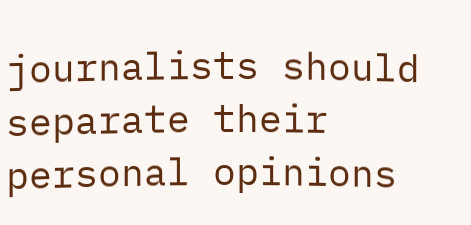journalists should separate their personal opinions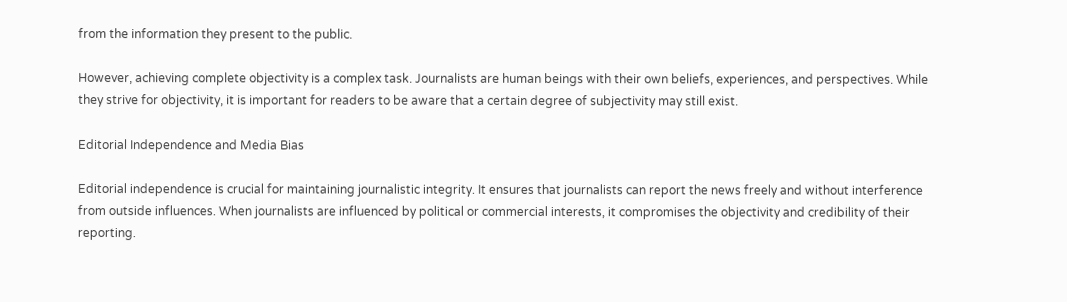from the information they present to the public.

However, achieving complete objectivity is a complex task. Journalists are human beings with their own beliefs, experiences, and perspectives. While they strive for objectivity, it is important for readers to be aware that a certain degree of subjectivity may still exist.

Editorial Independence and Media Bias

Editorial independence is crucial for maintaining journalistic integrity. It ensures that journalists can report the news freely and without interference from outside influences. When journalists are influenced by political or commercial interests, it compromises the objectivity and credibility of their reporting.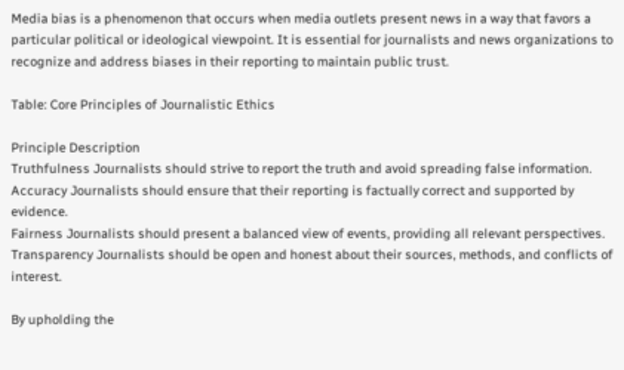Media bias is a phenomenon that occurs when media outlets present news in a way that favors a particular political or ideological viewpoint. It is essential for journalists and news organizations to recognize and address biases in their reporting to maintain public trust.

Table: Core Principles of Journalistic Ethics

Principle Description
Truthfulness Journalists should strive to report the truth and avoid spreading false information.
Accuracy Journalists should ensure that their reporting is factually correct and supported by evidence.
Fairness Journalists should present a balanced view of events, providing all relevant perspectives.
Transparency Journalists should be open and honest about their sources, methods, and conflicts of interest.

By upholding the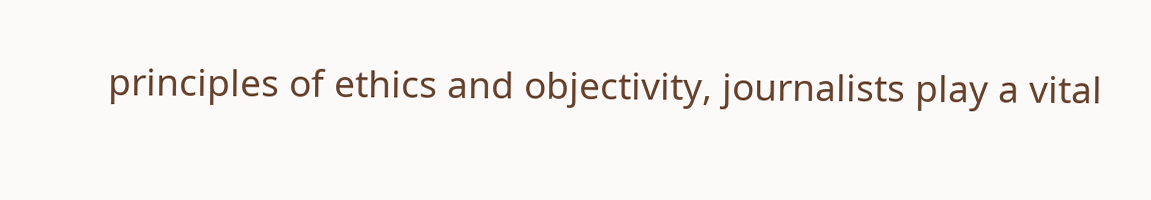principles of ethics and objectivity, journalists play a vital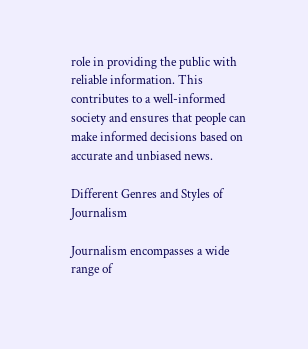role in providing the public with reliable information. This contributes to a well-informed society and ensures that people can make informed decisions based on accurate and unbiased news.

Different Genres and Styles of Journalism

Journalism encompasses a wide range of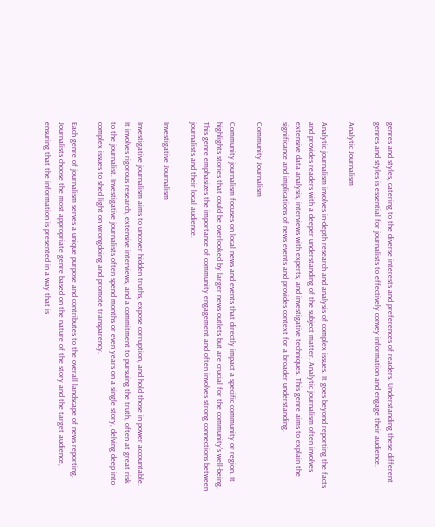genres and styles, catering to the diverse interests and preferences of readers. Understanding these different genres and styles is essential for journalists to effectively convey information and engage their audience.

Analytic Journalism

Analytic journalism involves in-depth research and analysis of complex issues. It goes beyond reporting the facts and provides readers with a deeper understanding of the subject matter. Analytic journalism often involves extensive data analysis, interviews with experts, and investigative techniques. This genre aims to explain the significance and implications of news events and provides context for a broader understanding.

Community Journalism

Community journalism focuses on local news and events that directly impact a specific community or region. It highlights stories that could be overlooked by larger news outlets but are crucial for the community’s well-being. This genre emphasizes the importance of community engagement and often involves strong connections between journalists and their local audience.

Investigative Journalism

Investigative journalism aims to uncover hidden truths, expose corruption, and hold those in power accountable. It involves rigorous research, extensive interviews, and a commitment to pursuing the truth, often at great risk to the journalist. Investigative journalists often spend months or even years on a single story, delving deep into complex issues to shed light on wrongdoing and promote transparency.

Each genre of journalism serves a unique purpose and contributes to the overall landscape of news reporting. Journalists choose the most appropriate genre based on the nature of the story and the target audience, ensuring that the information is presented in a way that is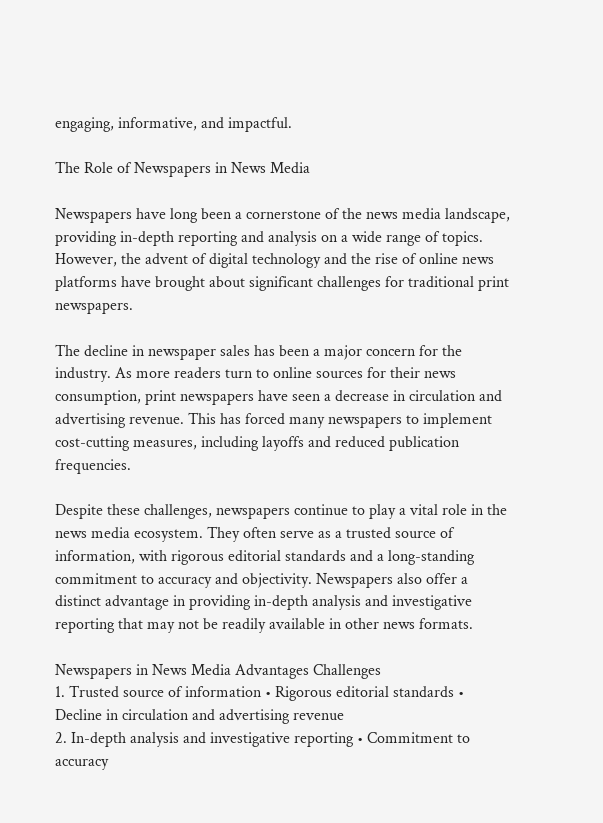engaging, informative, and impactful.

The Role of Newspapers in News Media

Newspapers have long been a cornerstone of the news media landscape, providing in-depth reporting and analysis on a wide range of topics. However, the advent of digital technology and the rise of online news platforms have brought about significant challenges for traditional print newspapers.

The decline in newspaper sales has been a major concern for the industry. As more readers turn to online sources for their news consumption, print newspapers have seen a decrease in circulation and advertising revenue. This has forced many newspapers to implement cost-cutting measures, including layoffs and reduced publication frequencies.

Despite these challenges, newspapers continue to play a vital role in the news media ecosystem. They often serve as a trusted source of information, with rigorous editorial standards and a long-standing commitment to accuracy and objectivity. Newspapers also offer a distinct advantage in providing in-depth analysis and investigative reporting that may not be readily available in other news formats.

Newspapers in News Media Advantages Challenges
1. Trusted source of information • Rigorous editorial standards • Decline in circulation and advertising revenue
2. In-depth analysis and investigative reporting • Commitment to accuracy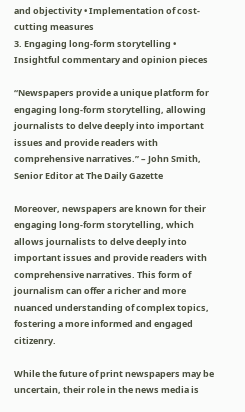and objectivity • Implementation of cost-cutting measures
3. Engaging long-form storytelling • Insightful commentary and opinion pieces

“Newspapers provide a unique platform for engaging long-form storytelling, allowing journalists to delve deeply into important issues and provide readers with comprehensive narratives.” – John Smith, Senior Editor at The Daily Gazette

Moreover, newspapers are known for their engaging long-form storytelling, which allows journalists to delve deeply into important issues and provide readers with comprehensive narratives. This form of journalism can offer a richer and more nuanced understanding of complex topics, fostering a more informed and engaged citizenry.

While the future of print newspapers may be uncertain, their role in the news media is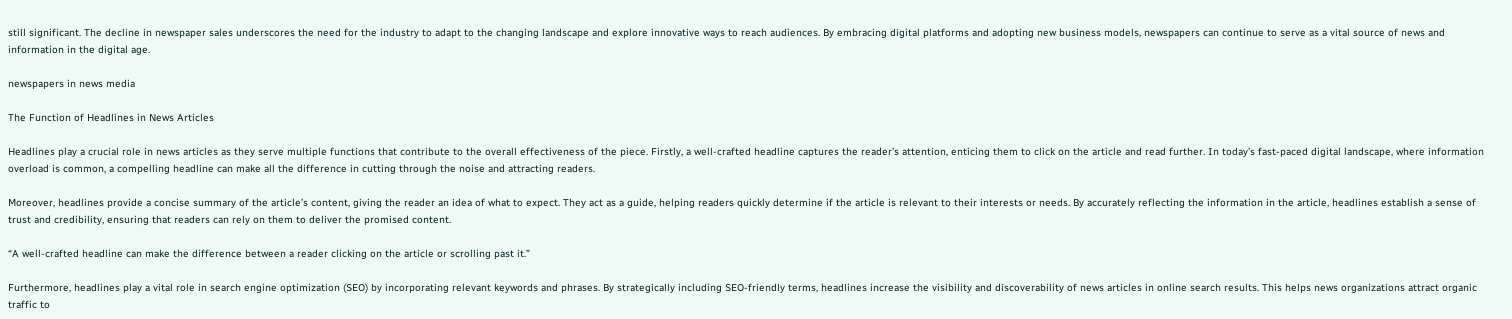still significant. The decline in newspaper sales underscores the need for the industry to adapt to the changing landscape and explore innovative ways to reach audiences. By embracing digital platforms and adopting new business models, newspapers can continue to serve as a vital source of news and information in the digital age.

newspapers in news media

The Function of Headlines in News Articles

Headlines play a crucial role in news articles as they serve multiple functions that contribute to the overall effectiveness of the piece. Firstly, a well-crafted headline captures the reader’s attention, enticing them to click on the article and read further. In today’s fast-paced digital landscape, where information overload is common, a compelling headline can make all the difference in cutting through the noise and attracting readers.

Moreover, headlines provide a concise summary of the article’s content, giving the reader an idea of what to expect. They act as a guide, helping readers quickly determine if the article is relevant to their interests or needs. By accurately reflecting the information in the article, headlines establish a sense of trust and credibility, ensuring that readers can rely on them to deliver the promised content.

“A well-crafted headline can make the difference between a reader clicking on the article or scrolling past it.”

Furthermore, headlines play a vital role in search engine optimization (SEO) by incorporating relevant keywords and phrases. By strategically including SEO-friendly terms, headlines increase the visibility and discoverability of news articles in online search results. This helps news organizations attract organic traffic to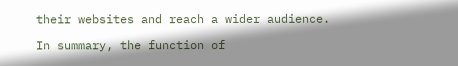their websites and reach a wider audience.

In summary, the function of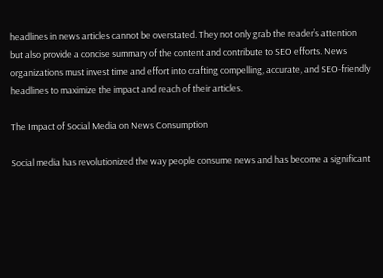headlines in news articles cannot be overstated. They not only grab the reader’s attention but also provide a concise summary of the content and contribute to SEO efforts. News organizations must invest time and effort into crafting compelling, accurate, and SEO-friendly headlines to maximize the impact and reach of their articles.

The Impact of Social Media on News Consumption

Social media has revolutionized the way people consume news and has become a significant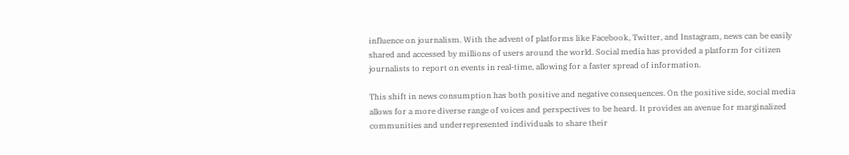influence on journalism. With the advent of platforms like Facebook, Twitter, and Instagram, news can be easily shared and accessed by millions of users around the world. Social media has provided a platform for citizen journalists to report on events in real-time, allowing for a faster spread of information.

This shift in news consumption has both positive and negative consequences. On the positive side, social media allows for a more diverse range of voices and perspectives to be heard. It provides an avenue for marginalized communities and underrepresented individuals to share their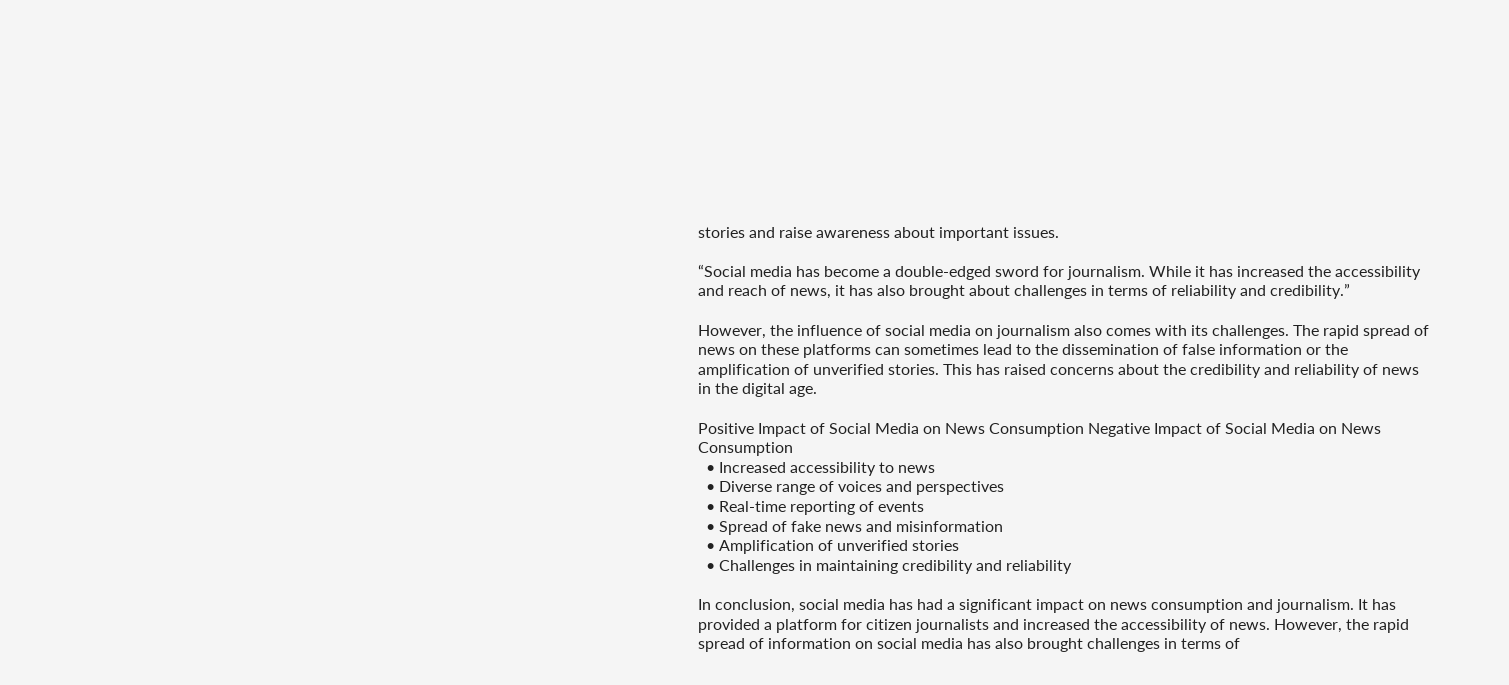stories and raise awareness about important issues.

“Social media has become a double-edged sword for journalism. While it has increased the accessibility and reach of news, it has also brought about challenges in terms of reliability and credibility.”

However, the influence of social media on journalism also comes with its challenges. The rapid spread of news on these platforms can sometimes lead to the dissemination of false information or the amplification of unverified stories. This has raised concerns about the credibility and reliability of news in the digital age.

Positive Impact of Social Media on News Consumption Negative Impact of Social Media on News Consumption
  • Increased accessibility to news
  • Diverse range of voices and perspectives
  • Real-time reporting of events
  • Spread of fake news and misinformation
  • Amplification of unverified stories
  • Challenges in maintaining credibility and reliability

In conclusion, social media has had a significant impact on news consumption and journalism. It has provided a platform for citizen journalists and increased the accessibility of news. However, the rapid spread of information on social media has also brought challenges in terms of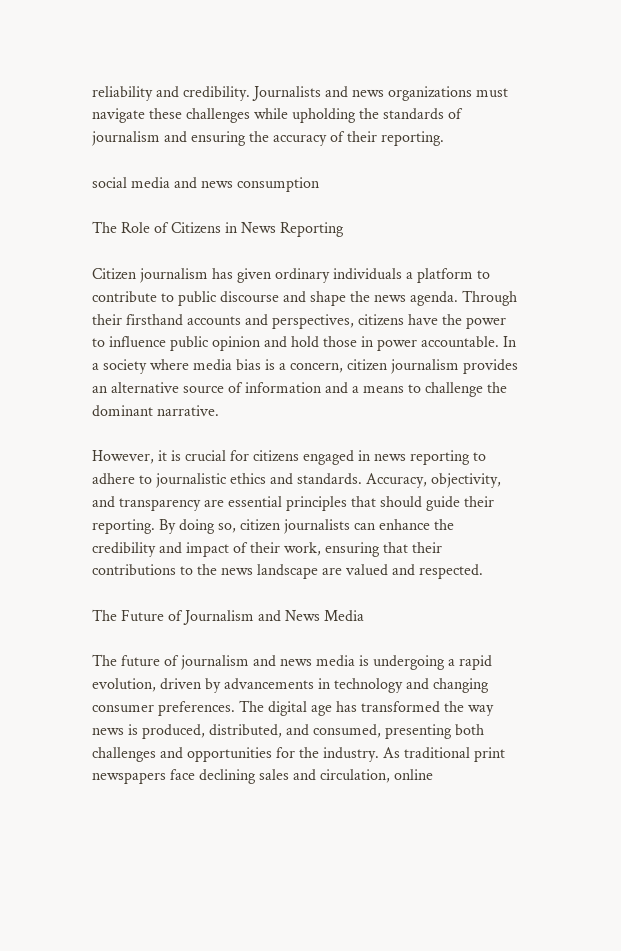reliability and credibility. Journalists and news organizations must navigate these challenges while upholding the standards of journalism and ensuring the accuracy of their reporting.

social media and news consumption

The Role of Citizens in News Reporting

Citizen journalism has given ordinary individuals a platform to contribute to public discourse and shape the news agenda. Through their firsthand accounts and perspectives, citizens have the power to influence public opinion and hold those in power accountable. In a society where media bias is a concern, citizen journalism provides an alternative source of information and a means to challenge the dominant narrative.

However, it is crucial for citizens engaged in news reporting to adhere to journalistic ethics and standards. Accuracy, objectivity, and transparency are essential principles that should guide their reporting. By doing so, citizen journalists can enhance the credibility and impact of their work, ensuring that their contributions to the news landscape are valued and respected.

The Future of Journalism and News Media

The future of journalism and news media is undergoing a rapid evolution, driven by advancements in technology and changing consumer preferences. The digital age has transformed the way news is produced, distributed, and consumed, presenting both challenges and opportunities for the industry. As traditional print newspapers face declining sales and circulation, online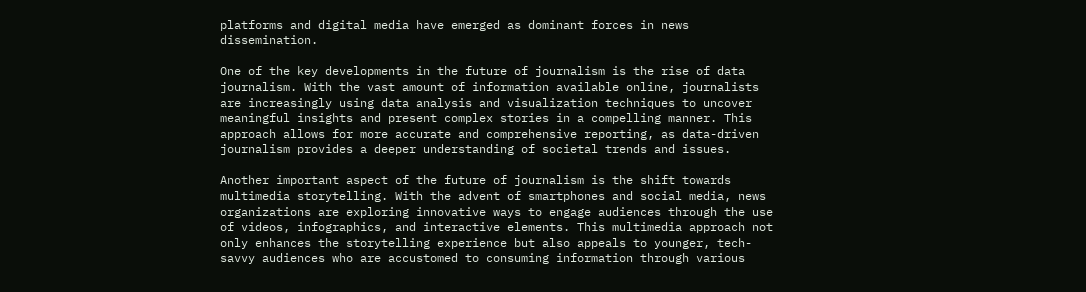platforms and digital media have emerged as dominant forces in news dissemination.

One of the key developments in the future of journalism is the rise of data journalism. With the vast amount of information available online, journalists are increasingly using data analysis and visualization techniques to uncover meaningful insights and present complex stories in a compelling manner. This approach allows for more accurate and comprehensive reporting, as data-driven journalism provides a deeper understanding of societal trends and issues.

Another important aspect of the future of journalism is the shift towards multimedia storytelling. With the advent of smartphones and social media, news organizations are exploring innovative ways to engage audiences through the use of videos, infographics, and interactive elements. This multimedia approach not only enhances the storytelling experience but also appeals to younger, tech-savvy audiences who are accustomed to consuming information through various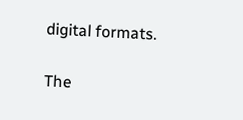digital formats.

The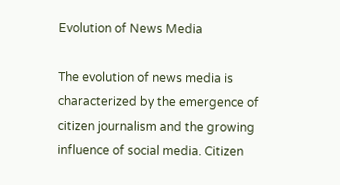Evolution of News Media

The evolution of news media is characterized by the emergence of citizen journalism and the growing influence of social media. Citizen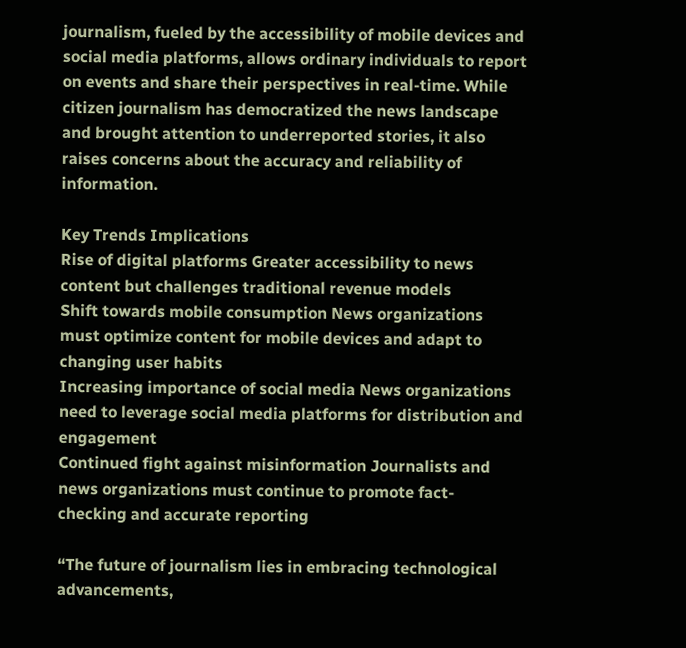journalism, fueled by the accessibility of mobile devices and social media platforms, allows ordinary individuals to report on events and share their perspectives in real-time. While citizen journalism has democratized the news landscape and brought attention to underreported stories, it also raises concerns about the accuracy and reliability of information.

Key Trends Implications
Rise of digital platforms Greater accessibility to news content but challenges traditional revenue models
Shift towards mobile consumption News organizations must optimize content for mobile devices and adapt to changing user habits
Increasing importance of social media News organizations need to leverage social media platforms for distribution and engagement
Continued fight against misinformation Journalists and news organizations must continue to promote fact-checking and accurate reporting

“The future of journalism lies in embracing technological advancements,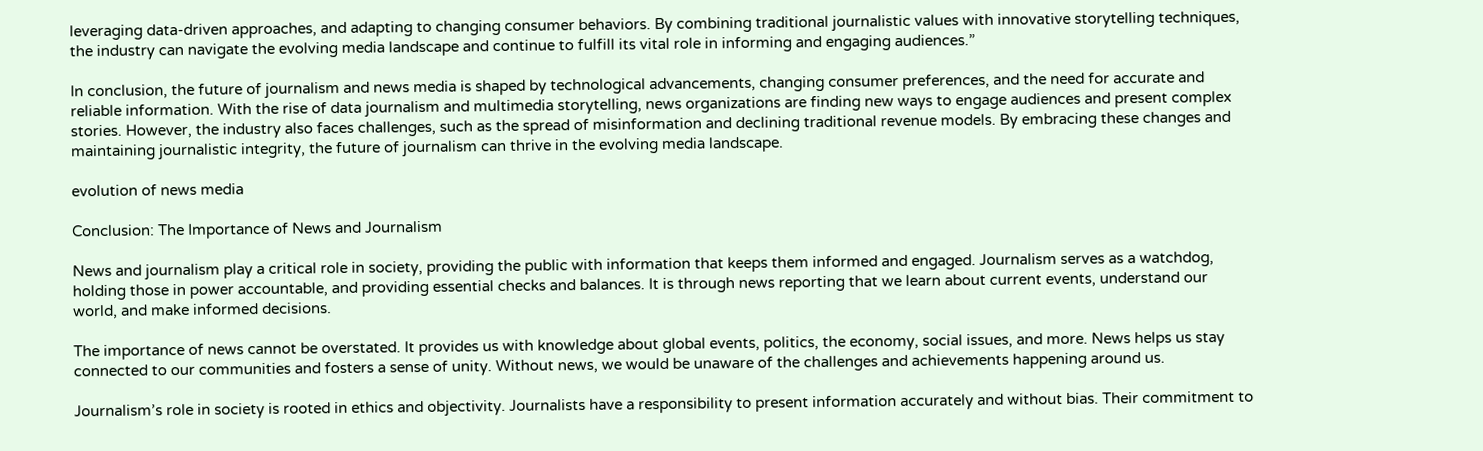leveraging data-driven approaches, and adapting to changing consumer behaviors. By combining traditional journalistic values with innovative storytelling techniques, the industry can navigate the evolving media landscape and continue to fulfill its vital role in informing and engaging audiences.”

In conclusion, the future of journalism and news media is shaped by technological advancements, changing consumer preferences, and the need for accurate and reliable information. With the rise of data journalism and multimedia storytelling, news organizations are finding new ways to engage audiences and present complex stories. However, the industry also faces challenges, such as the spread of misinformation and declining traditional revenue models. By embracing these changes and maintaining journalistic integrity, the future of journalism can thrive in the evolving media landscape.

evolution of news media

Conclusion: The Importance of News and Journalism

News and journalism play a critical role in society, providing the public with information that keeps them informed and engaged. Journalism serves as a watchdog, holding those in power accountable, and providing essential checks and balances. It is through news reporting that we learn about current events, understand our world, and make informed decisions.

The importance of news cannot be overstated. It provides us with knowledge about global events, politics, the economy, social issues, and more. News helps us stay connected to our communities and fosters a sense of unity. Without news, we would be unaware of the challenges and achievements happening around us.

Journalism’s role in society is rooted in ethics and objectivity. Journalists have a responsibility to present information accurately and without bias. Their commitment to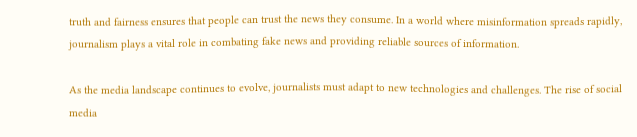truth and fairness ensures that people can trust the news they consume. In a world where misinformation spreads rapidly, journalism plays a vital role in combating fake news and providing reliable sources of information.

As the media landscape continues to evolve, journalists must adapt to new technologies and challenges. The rise of social media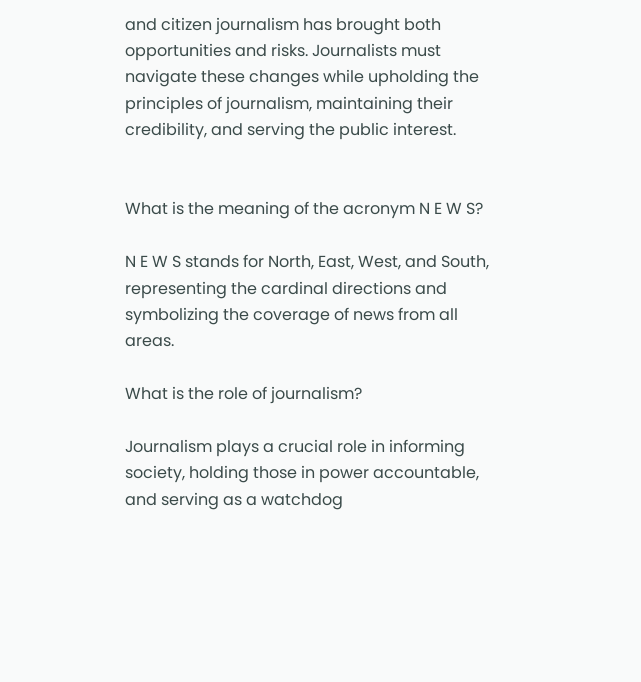and citizen journalism has brought both opportunities and risks. Journalists must navigate these changes while upholding the principles of journalism, maintaining their credibility, and serving the public interest.


What is the meaning of the acronym N E W S?

N E W S stands for North, East, West, and South, representing the cardinal directions and symbolizing the coverage of news from all areas.

What is the role of journalism?

Journalism plays a crucial role in informing society, holding those in power accountable, and serving as a watchdog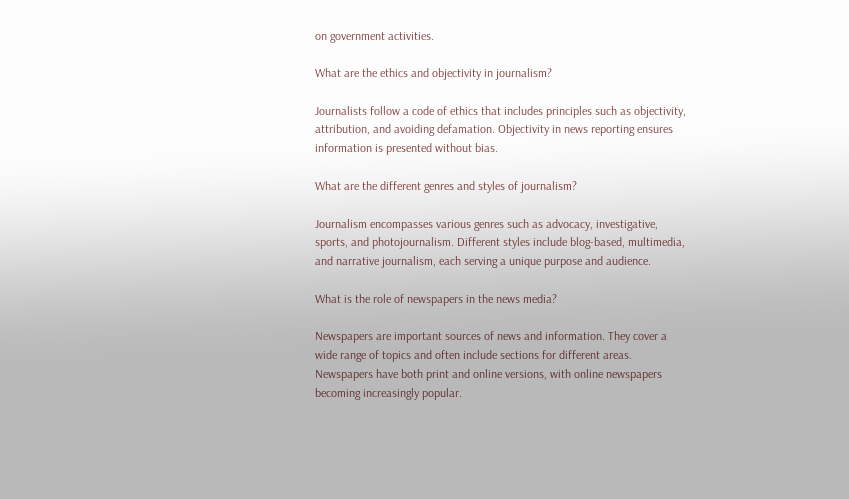on government activities.

What are the ethics and objectivity in journalism?

Journalists follow a code of ethics that includes principles such as objectivity, attribution, and avoiding defamation. Objectivity in news reporting ensures information is presented without bias.

What are the different genres and styles of journalism?

Journalism encompasses various genres such as advocacy, investigative, sports, and photojournalism. Different styles include blog-based, multimedia, and narrative journalism, each serving a unique purpose and audience.

What is the role of newspapers in the news media?

Newspapers are important sources of news and information. They cover a wide range of topics and often include sections for different areas. Newspapers have both print and online versions, with online newspapers becoming increasingly popular.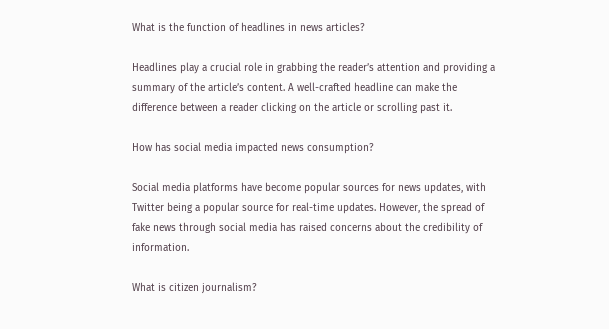What is the function of headlines in news articles?

Headlines play a crucial role in grabbing the reader’s attention and providing a summary of the article’s content. A well-crafted headline can make the difference between a reader clicking on the article or scrolling past it.

How has social media impacted news consumption?

Social media platforms have become popular sources for news updates, with Twitter being a popular source for real-time updates. However, the spread of fake news through social media has raised concerns about the credibility of information.

What is citizen journalism?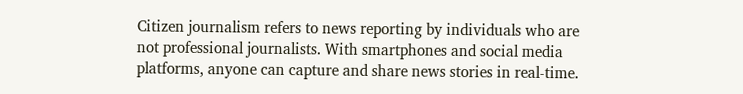Citizen journalism refers to news reporting by individuals who are not professional journalists. With smartphones and social media platforms, anyone can capture and share news stories in real-time.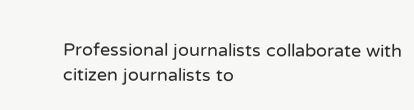Professional journalists collaborate with citizen journalists to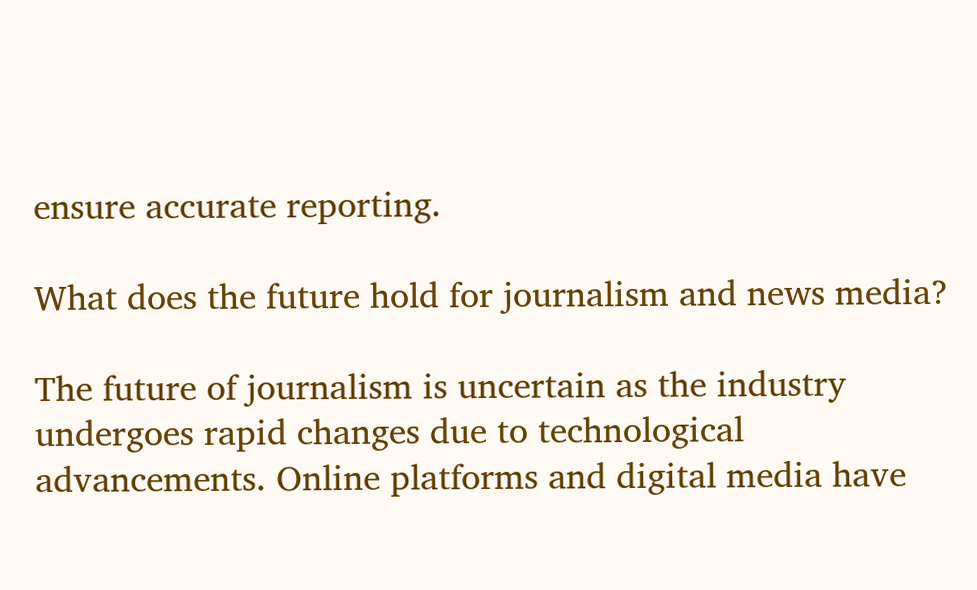ensure accurate reporting.

What does the future hold for journalism and news media?

The future of journalism is uncertain as the industry undergoes rapid changes due to technological advancements. Online platforms and digital media have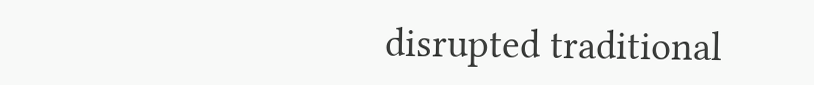disrupted traditional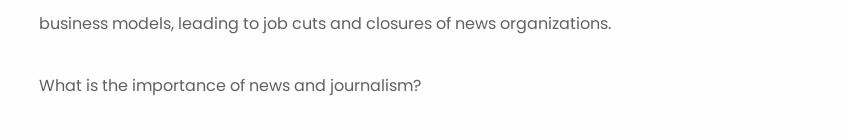business models, leading to job cuts and closures of news organizations.

What is the importance of news and journalism?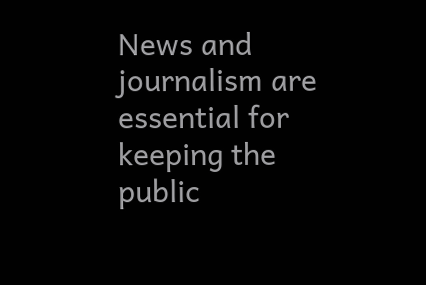News and journalism are essential for keeping the public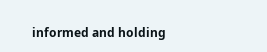informed and holding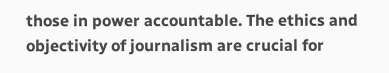those in power accountable. The ethics and objectivity of journalism are crucial for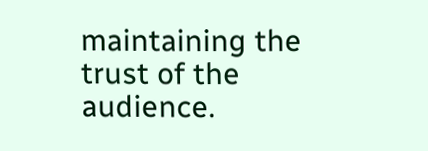maintaining the trust of the audience.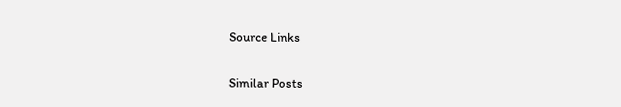Source Links

Similar Posts